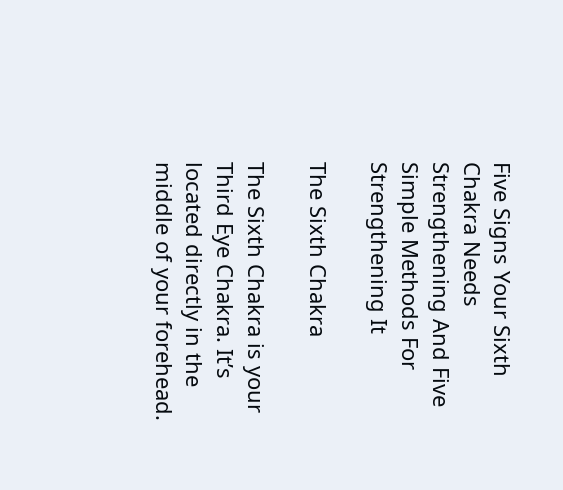Five Signs Your Sixth Chakra Needs Strengthening And Five Simple Methods For Strengthening It

The Sixth Chakra

The Sixth Chakra is your Third Eye Chakra. It’s located directly in the middle of your forehead.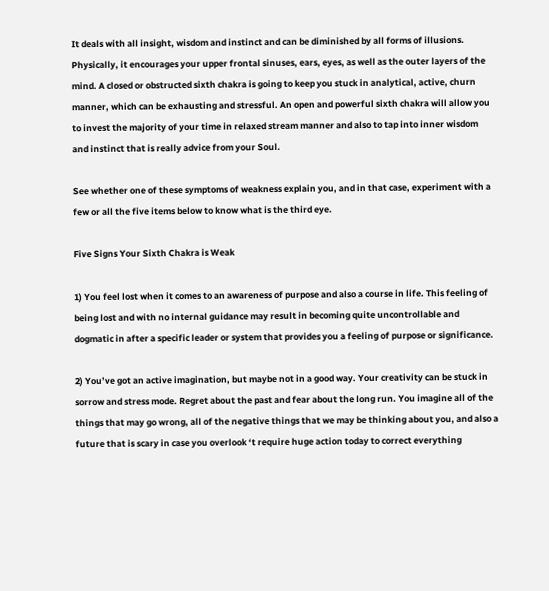It deals with all insight, wisdom and instinct and can be diminished by all forms of illusions. Physically, it encourages your upper frontal sinuses, ears, eyes, as well as the outer layers of the mind. A closed or obstructed sixth chakra is going to keep you stuck in analytical, active, churn manner, which can be exhausting and stressful. An open and powerful sixth chakra will allow you to invest the majority of your time in relaxed stream manner and also to tap into inner wisdom and instinct that is really advice from your Soul.

See whether one of these symptoms of weakness explain you, and in that case, experiment with a few or all the five items below to know what is the third eye.

Five Signs Your Sixth Chakra is Weak

1) You feel lost when it comes to an awareness of purpose and also a course in life. This feeling of being lost and with no internal guidance may result in becoming quite uncontrollable and dogmatic in after a specific leader or system that provides you a feeling of purpose or significance.

2) You’ve got an active imagination, but maybe not in a good way. Your creativity can be stuck in sorrow and stress mode. Regret about the past and fear about the long run. You imagine all of the things that may go wrong, all of the negative things that we may be thinking about you, and also a future that is scary in case you overlook ‘t require huge action today to correct everything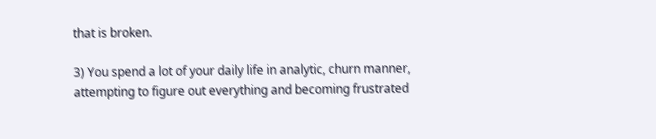that is broken.

3) You spend a lot of your daily life in analytic, churn manner, attempting to figure out everything and becoming frustrated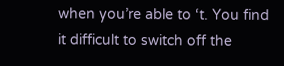when you’re able to ‘t. You find it difficult to switch off the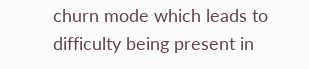churn mode which leads to difficulty being present in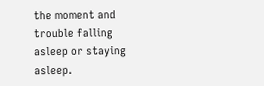the moment and trouble falling asleep or staying asleep.